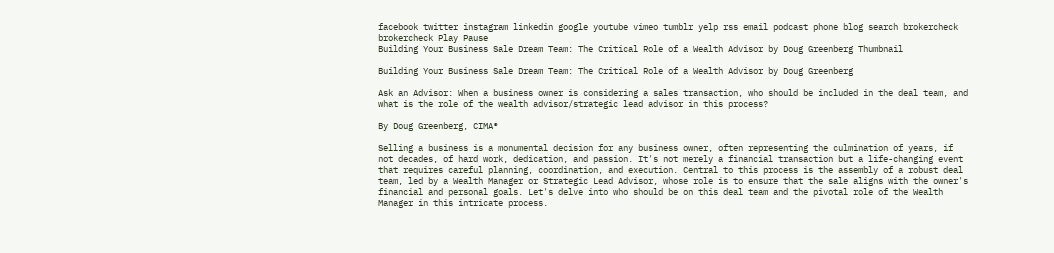facebook twitter instagram linkedin google youtube vimeo tumblr yelp rss email podcast phone blog search brokercheck brokercheck Play Pause
Building Your Business Sale Dream Team: The Critical Role of a Wealth Advisor by Doug Greenberg Thumbnail

Building Your Business Sale Dream Team: The Critical Role of a Wealth Advisor by Doug Greenberg

Ask an Advisor: When a business owner is considering a sales transaction, who should be included in the deal team, and what is the role of the wealth advisor/strategic lead advisor in this process?

By Doug Greenberg, CIMA®

Selling a business is a monumental decision for any business owner, often representing the culmination of years, if not decades, of hard work, dedication, and passion. It's not merely a financial transaction but a life-changing event that requires careful planning, coordination, and execution. Central to this process is the assembly of a robust deal team, led by a Wealth Manager or Strategic Lead Advisor, whose role is to ensure that the sale aligns with the owner's financial and personal goals. Let's delve into who should be on this deal team and the pivotal role of the Wealth Manager in this intricate process.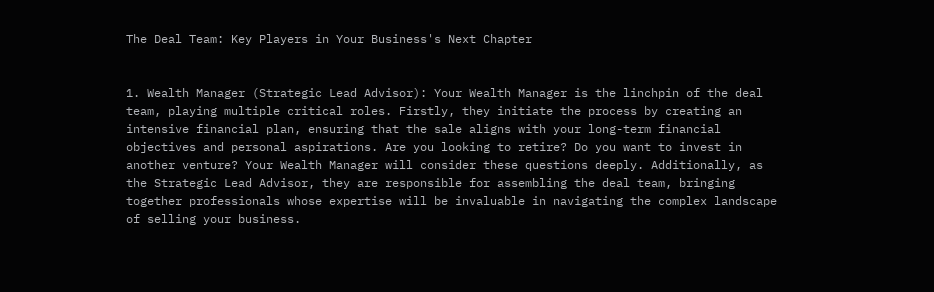The Deal Team: Key Players in Your Business's Next Chapter


1. Wealth Manager (Strategic Lead Advisor): Your Wealth Manager is the linchpin of the deal team, playing multiple critical roles. Firstly, they initiate the process by creating an intensive financial plan, ensuring that the sale aligns with your long-term financial objectives and personal aspirations. Are you looking to retire? Do you want to invest in another venture? Your Wealth Manager will consider these questions deeply. Additionally, as the Strategic Lead Advisor, they are responsible for assembling the deal team, bringing together professionals whose expertise will be invaluable in navigating the complex landscape of selling your business.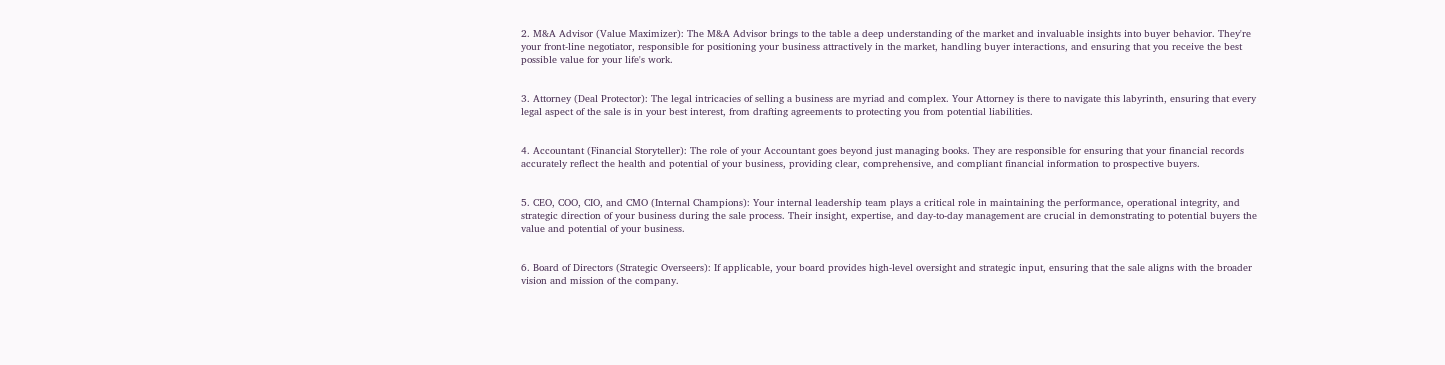2. M&A Advisor (Value Maximizer): The M&A Advisor brings to the table a deep understanding of the market and invaluable insights into buyer behavior. They're your front-line negotiator, responsible for positioning your business attractively in the market, handling buyer interactions, and ensuring that you receive the best possible value for your life's work.


3. Attorney (Deal Protector): The legal intricacies of selling a business are myriad and complex. Your Attorney is there to navigate this labyrinth, ensuring that every legal aspect of the sale is in your best interest, from drafting agreements to protecting you from potential liabilities.


4. Accountant (Financial Storyteller): The role of your Accountant goes beyond just managing books. They are responsible for ensuring that your financial records accurately reflect the health and potential of your business, providing clear, comprehensive, and compliant financial information to prospective buyers.


5. CEO, COO, CIO, and CMO (Internal Champions): Your internal leadership team plays a critical role in maintaining the performance, operational integrity, and strategic direction of your business during the sale process. Their insight, expertise, and day-to-day management are crucial in demonstrating to potential buyers the value and potential of your business.


6. Board of Directors (Strategic Overseers): If applicable, your board provides high-level oversight and strategic input, ensuring that the sale aligns with the broader vision and mission of the company.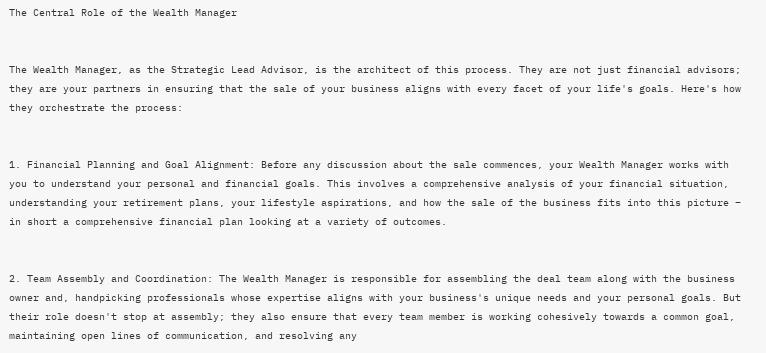The Central Role of the Wealth Manager


The Wealth Manager, as the Strategic Lead Advisor, is the architect of this process. They are not just financial advisors; they are your partners in ensuring that the sale of your business aligns with every facet of your life's goals. Here's how they orchestrate the process:


1. Financial Planning and Goal Alignment: Before any discussion about the sale commences, your Wealth Manager works with you to understand your personal and financial goals. This involves a comprehensive analysis of your financial situation, understanding your retirement plans, your lifestyle aspirations, and how the sale of the business fits into this picture – in short a comprehensive financial plan looking at a variety of outcomes.


2. Team Assembly and Coordination: The Wealth Manager is responsible for assembling the deal team along with the business owner and, handpicking professionals whose expertise aligns with your business's unique needs and your personal goals. But their role doesn't stop at assembly; they also ensure that every team member is working cohesively towards a common goal, maintaining open lines of communication, and resolving any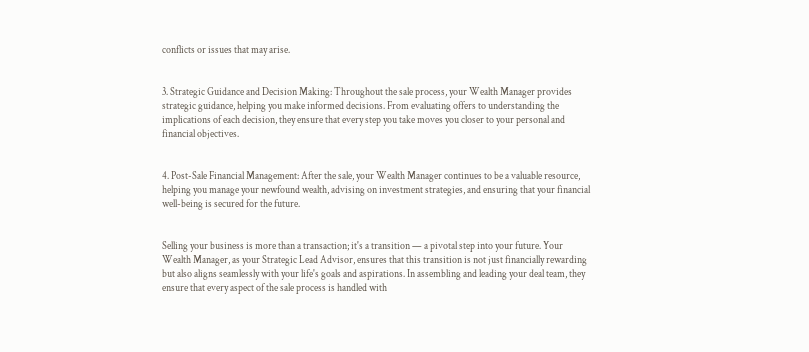conflicts or issues that may arise.


3. Strategic Guidance and Decision Making: Throughout the sale process, your Wealth Manager provides strategic guidance, helping you make informed decisions. From evaluating offers to understanding the implications of each decision, they ensure that every step you take moves you closer to your personal and financial objectives.


4. Post-Sale Financial Management: After the sale, your Wealth Manager continues to be a valuable resource, helping you manage your newfound wealth, advising on investment strategies, and ensuring that your financial well-being is secured for the future.


Selling your business is more than a transaction; it's a transition — a pivotal step into your future. Your Wealth Manager, as your Strategic Lead Advisor, ensures that this transition is not just financially rewarding but also aligns seamlessly with your life's goals and aspirations. In assembling and leading your deal team, they ensure that every aspect of the sale process is handled with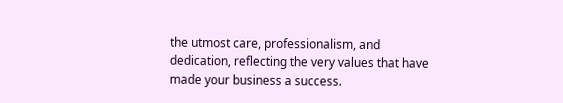the utmost care, professionalism, and dedication, reflecting the very values that have made your business a success.